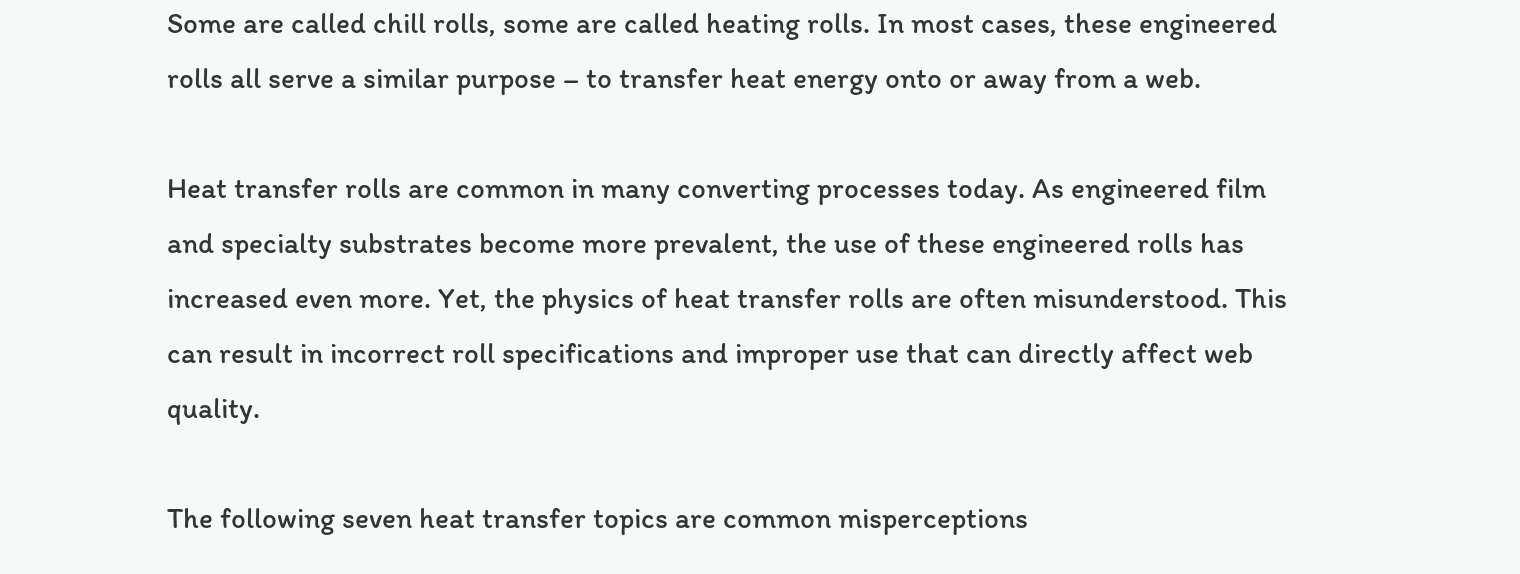Some are called chill rolls, some are called heating rolls. In most cases, these engineered rolls all serve a similar purpose – to transfer heat energy onto or away from a web.

Heat transfer rolls are common in many converting processes today. As engineered film and specialty substrates become more prevalent, the use of these engineered rolls has increased even more. Yet, the physics of heat transfer rolls are often misunderstood. This can result in incorrect roll specifications and improper use that can directly affect web quality.

The following seven heat transfer topics are common misperceptions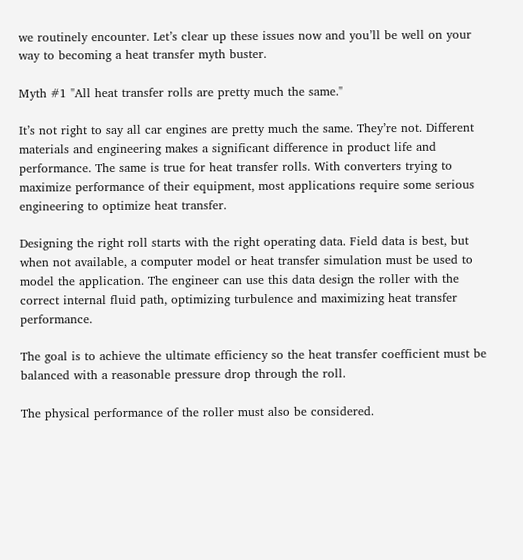we routinely encounter. Let’s clear up these issues now and you’ll be well on your way to becoming a heat transfer myth buster.

Myth #1 "All heat transfer rolls are pretty much the same."

It’s not right to say all car engines are pretty much the same. They’re not. Different materials and engineering makes a significant difference in product life and performance. The same is true for heat transfer rolls. With converters trying to maximize performance of their equipment, most applications require some serious engineering to optimize heat transfer.

Designing the right roll starts with the right operating data. Field data is best, but when not available, a computer model or heat transfer simulation must be used to model the application. The engineer can use this data design the roller with the correct internal fluid path, optimizing turbulence and maximizing heat transfer performance.

The goal is to achieve the ultimate efficiency so the heat transfer coefficient must be balanced with a reasonable pressure drop through the roll.

The physical performance of the roller must also be considered.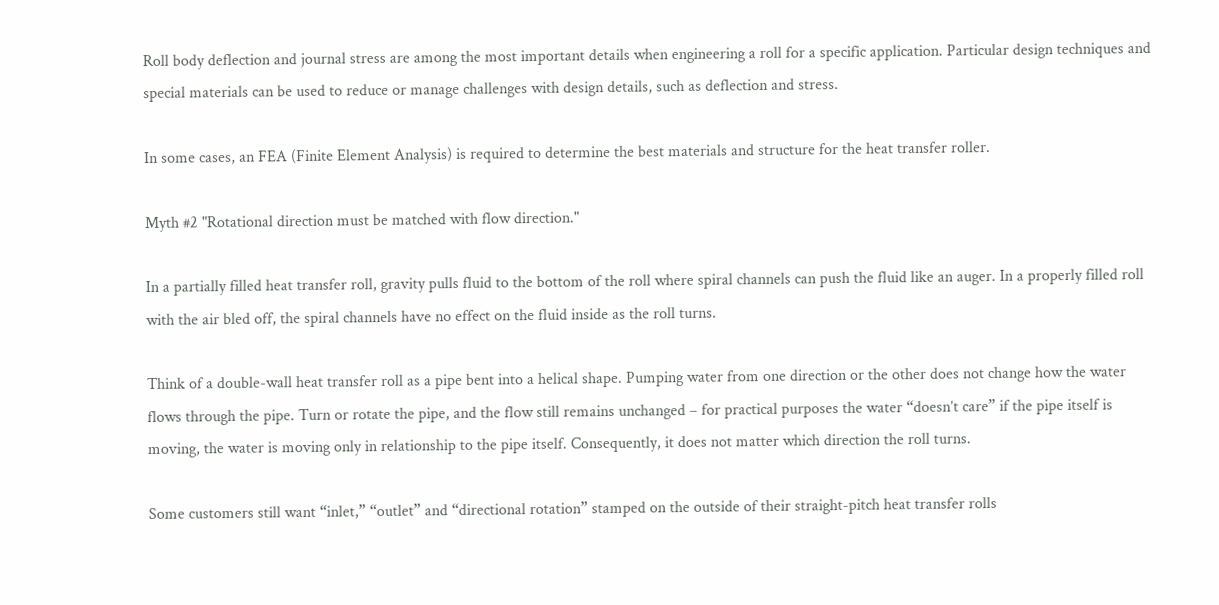Roll body deflection and journal stress are among the most important details when engineering a roll for a specific application. Particular design techniques and special materials can be used to reduce or manage challenges with design details, such as deflection and stress.

In some cases, an FEA (Finite Element Analysis) is required to determine the best materials and structure for the heat transfer roller.

Myth #2 "Rotational direction must be matched with flow direction."

In a partially filled heat transfer roll, gravity pulls fluid to the bottom of the roll where spiral channels can push the fluid like an auger. In a properly filled roll with the air bled off, the spiral channels have no effect on the fluid inside as the roll turns.

Think of a double-wall heat transfer roll as a pipe bent into a helical shape. Pumping water from one direction or the other does not change how the water flows through the pipe. Turn or rotate the pipe, and the flow still remains unchanged – for practical purposes the water “doesn’t care” if the pipe itself is moving, the water is moving only in relationship to the pipe itself. Consequently, it does not matter which direction the roll turns.

Some customers still want “inlet,” “outlet” and “directional rotation” stamped on the outside of their straight-pitch heat transfer rolls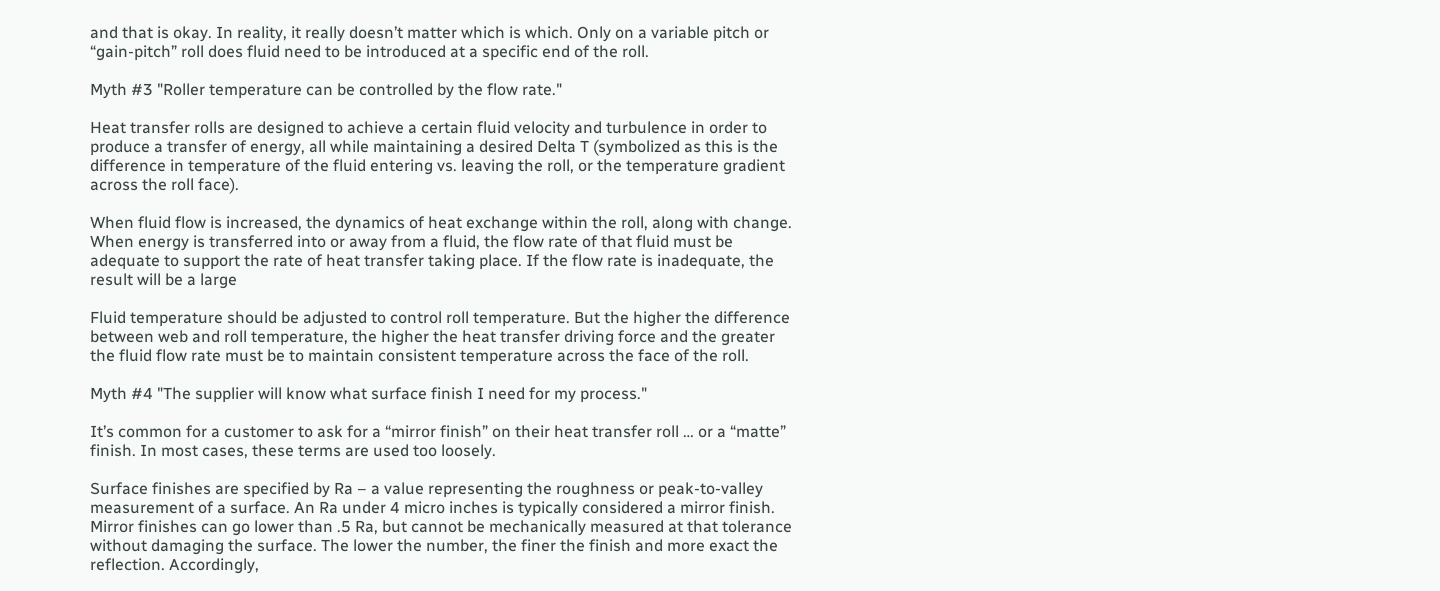and that is okay. In reality, it really doesn’t matter which is which. Only on a variable pitch or “gain-pitch” roll does fluid need to be introduced at a specific end of the roll.

Myth #3 "Roller temperature can be controlled by the flow rate."

Heat transfer rolls are designed to achieve a certain fluid velocity and turbulence in order to produce a transfer of energy, all while maintaining a desired Delta T (symbolized as this is the difference in temperature of the fluid entering vs. leaving the roll, or the temperature gradient across the roll face).

When fluid flow is increased, the dynamics of heat exchange within the roll, along with change. When energy is transferred into or away from a fluid, the flow rate of that fluid must be adequate to support the rate of heat transfer taking place. If the flow rate is inadequate, the result will be a large

Fluid temperature should be adjusted to control roll temperature. But the higher the difference between web and roll temperature, the higher the heat transfer driving force and the greater the fluid flow rate must be to maintain consistent temperature across the face of the roll.

Myth #4 "The supplier will know what surface finish I need for my process."

It’s common for a customer to ask for a “mirror finish” on their heat transfer roll … or a “matte” finish. In most cases, these terms are used too loosely.

Surface finishes are specified by Ra – a value representing the roughness or peak-to-valley measurement of a surface. An Ra under 4 micro inches is typically considered a mirror finish. Mirror finishes can go lower than .5 Ra, but cannot be mechanically measured at that tolerance without damaging the surface. The lower the number, the finer the finish and more exact the reflection. Accordingly,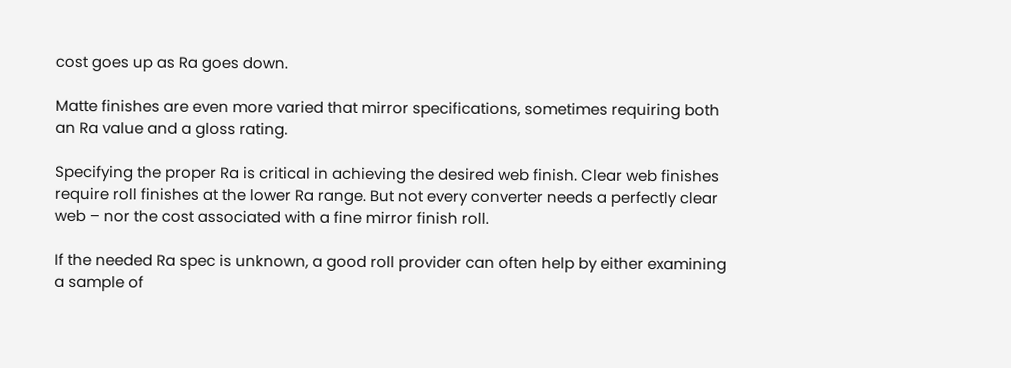cost goes up as Ra goes down.

Matte finishes are even more varied that mirror specifications, sometimes requiring both an Ra value and a gloss rating.

Specifying the proper Ra is critical in achieving the desired web finish. Clear web finishes require roll finishes at the lower Ra range. But not every converter needs a perfectly clear web – nor the cost associated with a fine mirror finish roll.

If the needed Ra spec is unknown, a good roll provider can often help by either examining a sample of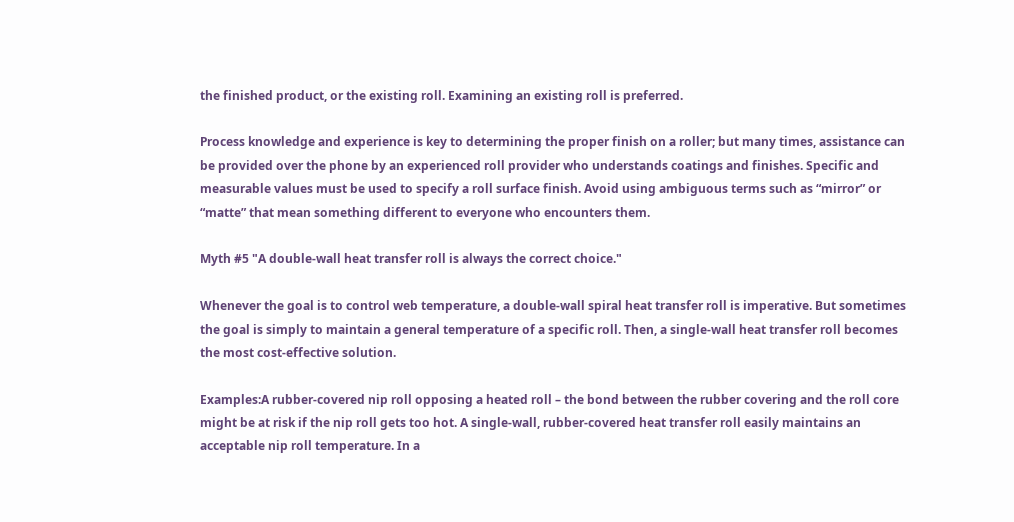the finished product, or the existing roll. Examining an existing roll is preferred.

Process knowledge and experience is key to determining the proper finish on a roller; but many times, assistance can be provided over the phone by an experienced roll provider who understands coatings and finishes. Specific and measurable values must be used to specify a roll surface finish. Avoid using ambiguous terms such as “mirror” or “matte” that mean something different to everyone who encounters them.

Myth #5 "A double-wall heat transfer roll is always the correct choice."

Whenever the goal is to control web temperature, a double-wall spiral heat transfer roll is imperative. But sometimes the goal is simply to maintain a general temperature of a specific roll. Then, a single-wall heat transfer roll becomes the most cost-effective solution.

Examples:A rubber-covered nip roll opposing a heated roll – the bond between the rubber covering and the roll core might be at risk if the nip roll gets too hot. A single-wall, rubber-covered heat transfer roll easily maintains an acceptable nip roll temperature. In a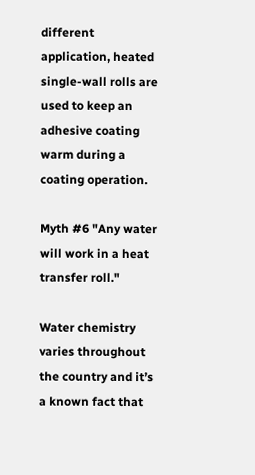different application, heated single-wall rolls are used to keep an adhesive coating warm during a coating operation.

Myth #6 "Any water will work in a heat transfer roll."

Water chemistry varies throughout the country and it’s a known fact that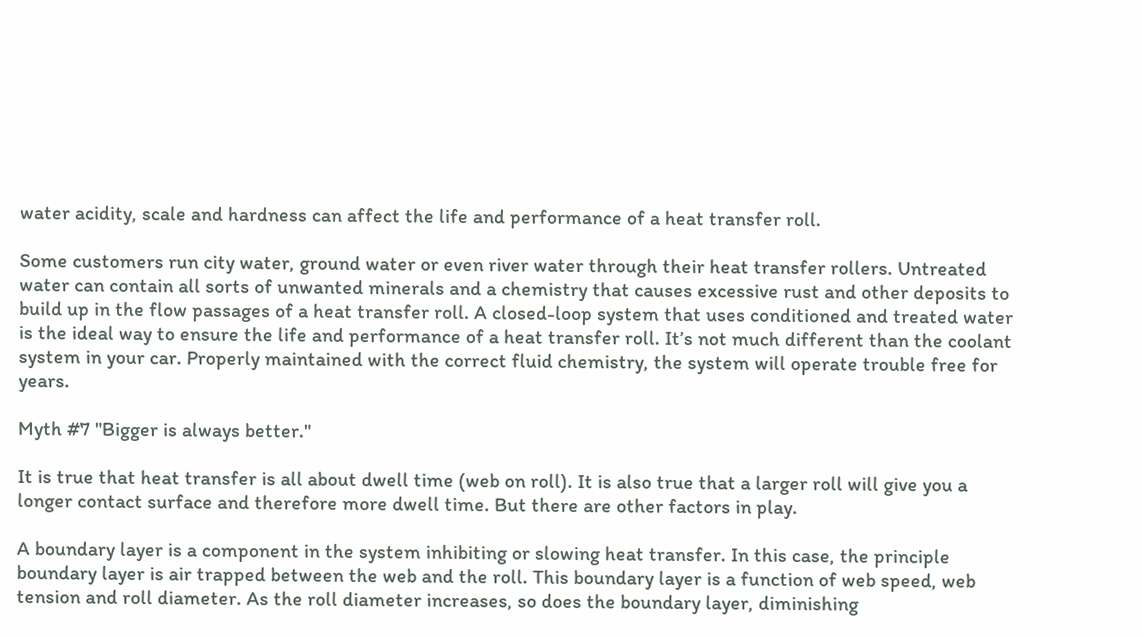water acidity, scale and hardness can affect the life and performance of a heat transfer roll.

Some customers run city water, ground water or even river water through their heat transfer rollers. Untreated water can contain all sorts of unwanted minerals and a chemistry that causes excessive rust and other deposits to build up in the flow passages of a heat transfer roll. A closed-loop system that uses conditioned and treated water is the ideal way to ensure the life and performance of a heat transfer roll. It’s not much different than the coolant system in your car. Properly maintained with the correct fluid chemistry, the system will operate trouble free for years.

Myth #7 "Bigger is always better."

It is true that heat transfer is all about dwell time (web on roll). It is also true that a larger roll will give you a longer contact surface and therefore more dwell time. But there are other factors in play.

A boundary layer is a component in the system inhibiting or slowing heat transfer. In this case, the principle boundary layer is air trapped between the web and the roll. This boundary layer is a function of web speed, web tension and roll diameter. As the roll diameter increases, so does the boundary layer, diminishing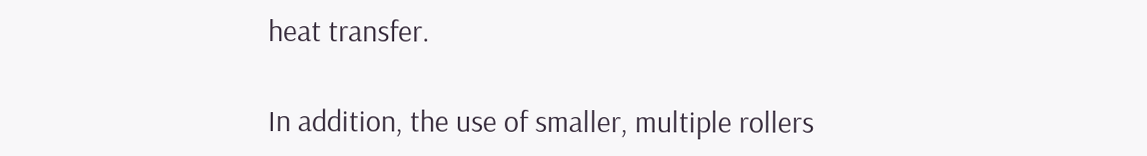heat transfer.

In addition, the use of smaller, multiple rollers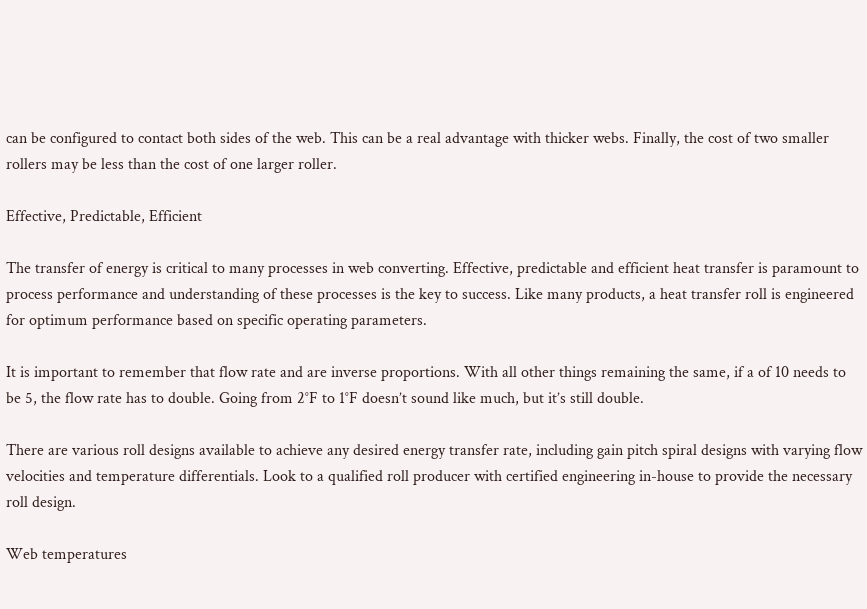can be configured to contact both sides of the web. This can be a real advantage with thicker webs. Finally, the cost of two smaller rollers may be less than the cost of one larger roller.

Effective, Predictable, Efficient

The transfer of energy is critical to many processes in web converting. Effective, predictable and efficient heat transfer is paramount to process performance and understanding of these processes is the key to success. Like many products, a heat transfer roll is engineered for optimum performance based on specific operating parameters.

It is important to remember that flow rate and are inverse proportions. With all other things remaining the same, if a of 10 needs to be 5, the flow rate has to double. Going from 2°F to 1°F doesn’t sound like much, but it’s still double.

There are various roll designs available to achieve any desired energy transfer rate, including gain pitch spiral designs with varying flow velocities and temperature differentials. Look to a qualified roll producer with certified engineering in-house to provide the necessary roll design.

Web temperatures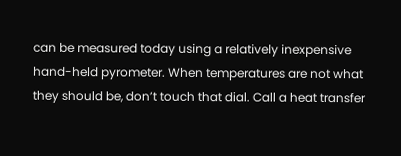can be measured today using a relatively inexpensive hand-held pyrometer. When temperatures are not what they should be, don’t touch that dial. Call a heat transfer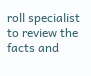roll specialist to review the facts and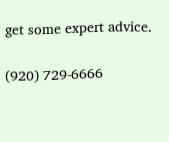get some expert advice.

(920) 729-6666